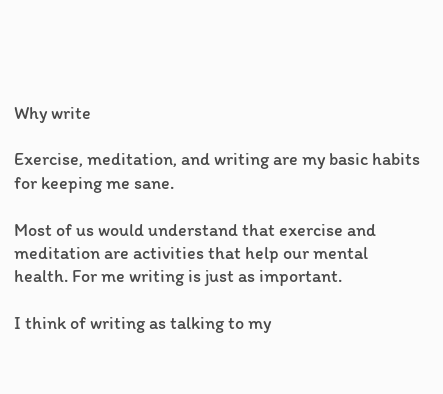Why write

Exercise, meditation, and writing are my basic habits for keeping me sane.

Most of us would understand that exercise and meditation are activities that help our mental health. For me writing is just as important.

I think of writing as talking to my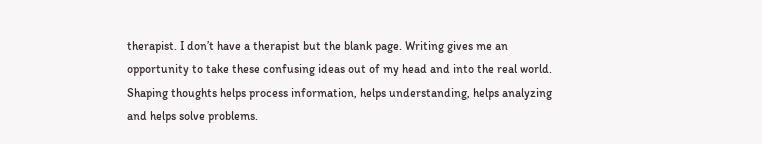therapist. I don’t have a therapist but the blank page. Writing gives me an opportunity to take these confusing ideas out of my head and into the real world. Shaping thoughts helps process information, helps understanding, helps analyzing and helps solve problems.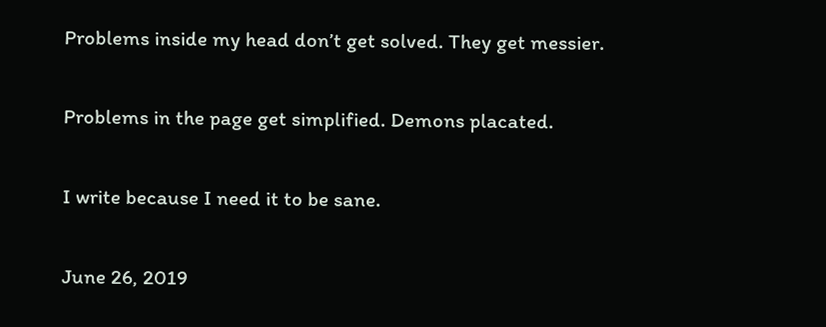Problems inside my head don’t get solved. They get messier.

Problems in the page get simplified. Demons placated.

I write because I need it to be sane.

June 26, 2019